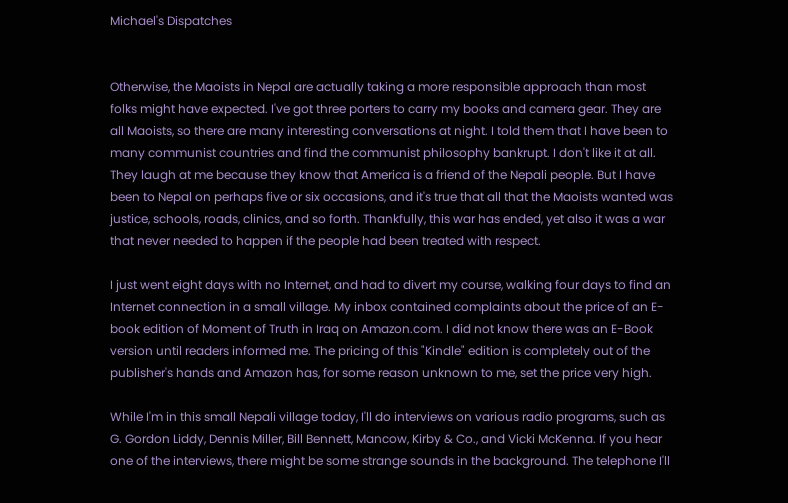Michael's Dispatches


Otherwise, the Maoists in Nepal are actually taking a more responsible approach than most folks might have expected. I've got three porters to carry my books and camera gear. They are all Maoists, so there are many interesting conversations at night. I told them that I have been to many communist countries and find the communist philosophy bankrupt. I don't like it at all. They laugh at me because they know that America is a friend of the Nepali people. But I have been to Nepal on perhaps five or six occasions, and it's true that all that the Maoists wanted was justice, schools, roads, clinics, and so forth. Thankfully, this war has ended, yet also it was a war that never needed to happen if the people had been treated with respect.

I just went eight days with no Internet, and had to divert my course, walking four days to find an Internet connection in a small village. My inbox contained complaints about the price of an E-book edition of Moment of Truth in Iraq on Amazon.com. I did not know there was an E-Book version until readers informed me. The pricing of this "Kindle" edition is completely out of the publisher's hands and Amazon has, for some reason unknown to me, set the price very high.

While I'm in this small Nepali village today, I'll do interviews on various radio programs, such as G. Gordon Liddy, Dennis Miller, Bill Bennett, Mancow, Kirby & Co., and Vicki McKenna. If you hear one of the interviews, there might be some strange sounds in the background. The telephone I'll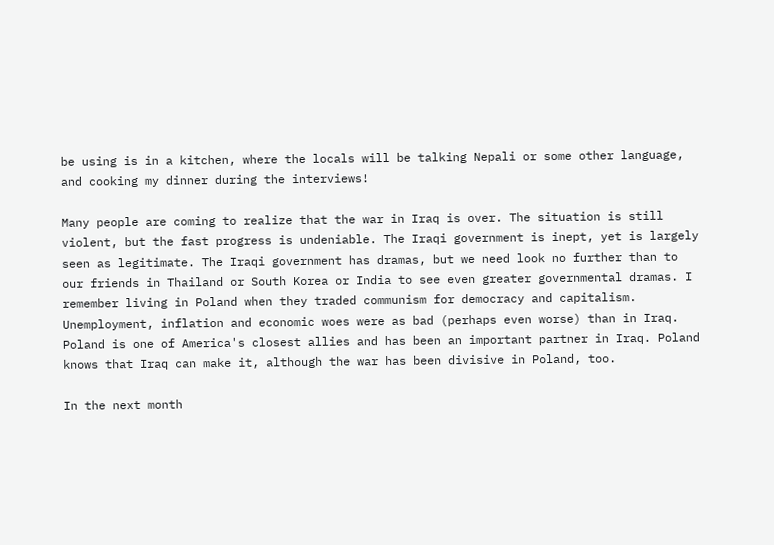be using is in a kitchen, where the locals will be talking Nepali or some other language, and cooking my dinner during the interviews!

Many people are coming to realize that the war in Iraq is over. The situation is still violent, but the fast progress is undeniable. The Iraqi government is inept, yet is largely seen as legitimate. The Iraqi government has dramas, but we need look no further than to our friends in Thailand or South Korea or India to see even greater governmental dramas. I remember living in Poland when they traded communism for democracy and capitalism. Unemployment, inflation and economic woes were as bad (perhaps even worse) than in Iraq. Poland is one of America's closest allies and has been an important partner in Iraq. Poland knows that Iraq can make it, although the war has been divisive in Poland, too.

In the next month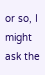or so, I might ask the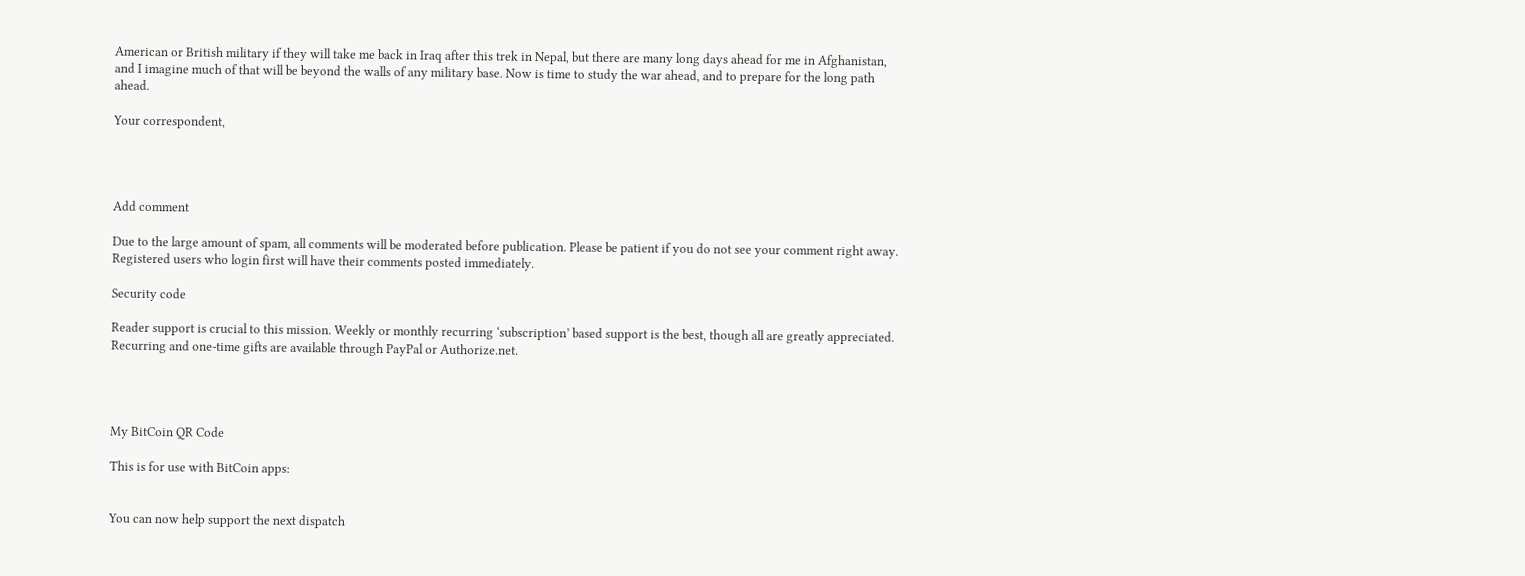American or British military if they will take me back in Iraq after this trek in Nepal, but there are many long days ahead for me in Afghanistan, and I imagine much of that will be beyond the walls of any military base. Now is time to study the war ahead, and to prepare for the long path ahead.

Your correspondent,




Add comment

Due to the large amount of spam, all comments will be moderated before publication. Please be patient if you do not see your comment right away. Registered users who login first will have their comments posted immediately.

Security code

Reader support is crucial to this mission. Weekly or monthly recurring ‘subscription’ based support is the best, though all are greatly appreciated.  Recurring and one-time gifts are available through PayPal or Authorize.net.




My BitCoin QR Code

This is for use with BitCoin apps:


You can now help support the next dispatch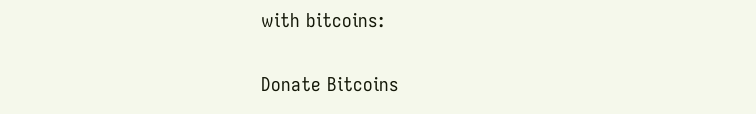with bitcoins:

Donate Bitcoins